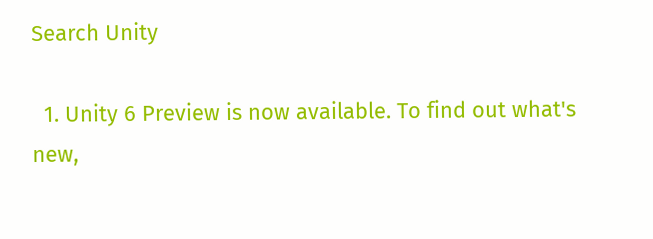Search Unity

  1. Unity 6 Preview is now available. To find out what's new,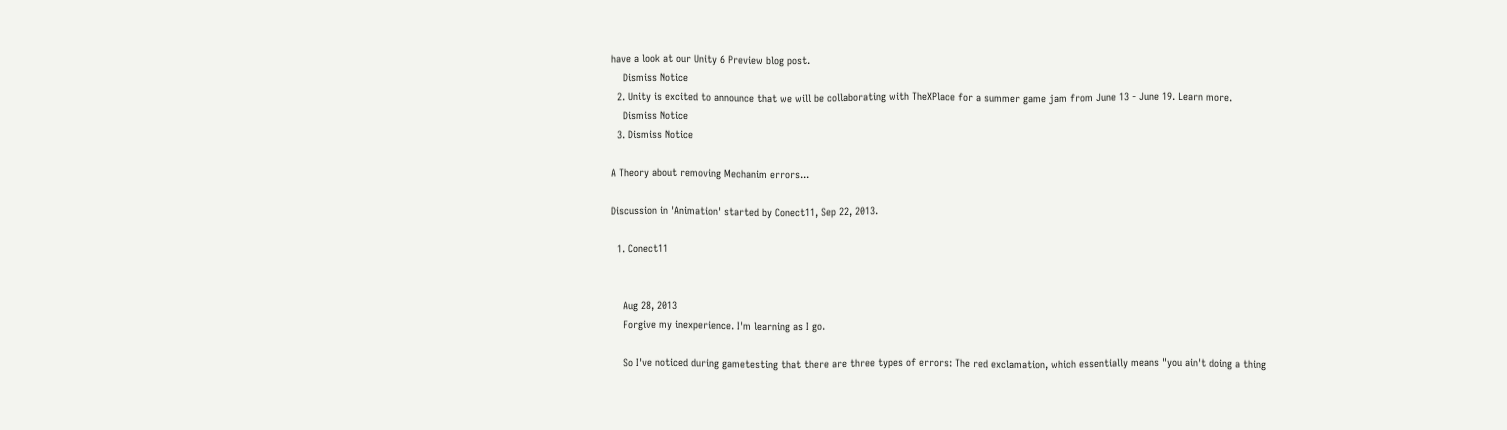have a look at our Unity 6 Preview blog post.
    Dismiss Notice
  2. Unity is excited to announce that we will be collaborating with TheXPlace for a summer game jam from June 13 - June 19. Learn more.
    Dismiss Notice
  3. Dismiss Notice

A Theory about removing Mechanim errors...

Discussion in 'Animation' started by Conect11, Sep 22, 2013.

  1. Conect11


    Aug 28, 2013
    Forgive my inexperience. I'm learning as I go.

    So I've noticed during gametesting that there are three types of errors: The red exclamation, which essentially means "you ain't doing a thing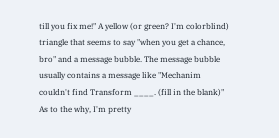till you fix me!" A yellow (or green? I'm colorblind) triangle that seems to say "when you get a chance, bro" and a message bubble. The message bubble usually contains a message like "Mechanim couldn't find Transform ____. (fill in the blank)" As to the why, I'm pretty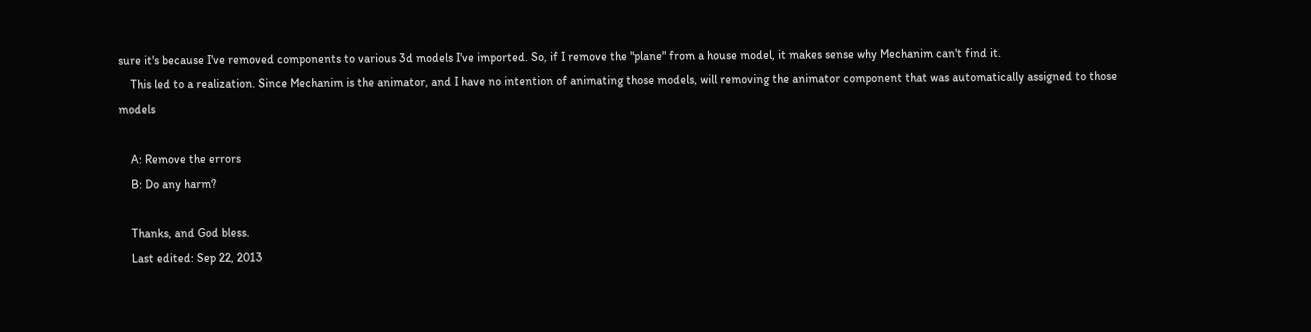sure it's because I've removed components to various 3d models I've imported. So, if I remove the "plane" from a house model, it makes sense why Mechanim can't find it.
    This led to a realization. Since Mechanim is the animator, and I have no intention of animating those models, will removing the animator component that was automatically assigned to those models

    A: Remove the errors
    B: Do any harm?

    Thanks, and God bless.
    Last edited: Sep 22, 2013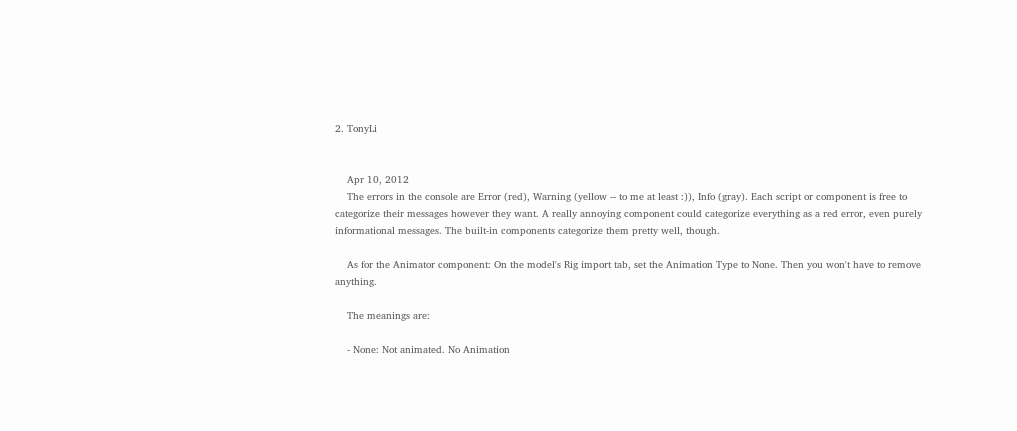2. TonyLi


    Apr 10, 2012
    The errors in the console are Error (red), Warning (yellow -- to me at least :)), Info (gray). Each script or component is free to categorize their messages however they want. A really annoying component could categorize everything as a red error, even purely informational messages. The built-in components categorize them pretty well, though.

    As for the Animator component: On the model's Rig import tab, set the Animation Type to None. Then you won't have to remove anything.

    The meanings are:

    - None: Not animated. No Animation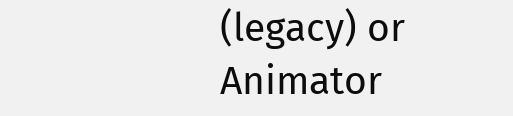(legacy) or Animator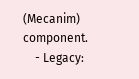(Mecanim) component.
    - Legacy: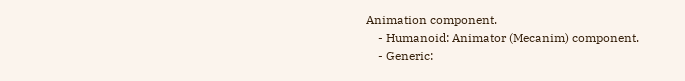Animation component.
    - Humanoid: Animator (Mecanim) component.
    - Generic: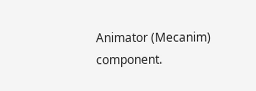Animator (Mecanim) component.